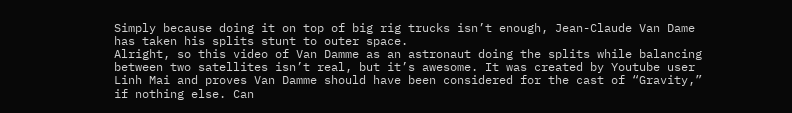Simply because doing it on top of big rig trucks isn’t enough, Jean-Claude Van Dame has taken his splits stunt to outer space.
Alright, so this video of Van Damme as an astronaut doing the splits while balancing between two satellites isn’t real, but it’s awesome. It was created by Youtube user Linh Mai and proves Van Damme should have been considered for the cast of “Gravity,” if nothing else. Can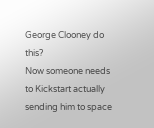George Clooney do this?
Now someone needs to Kickstart actually sending him to space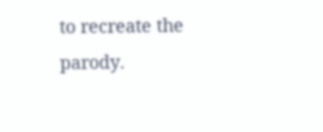to recreate the parody.